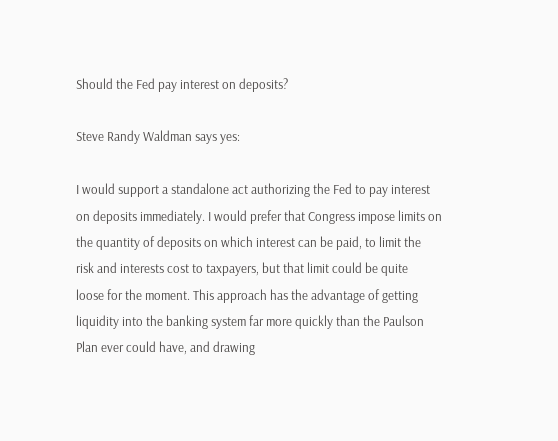Should the Fed pay interest on deposits?

Steve Randy Waldman says yes:

I would support a standalone act authorizing the Fed to pay interest
on deposits immediately. I would prefer that Congress impose limits on
the quantity of deposits on which interest can be paid, to limit the
risk and interests cost to taxpayers, but that limit could be quite
loose for the moment. This approach has the advantage of getting
liquidity into the banking system far more quickly than the Paulson
Plan ever could have, and drawing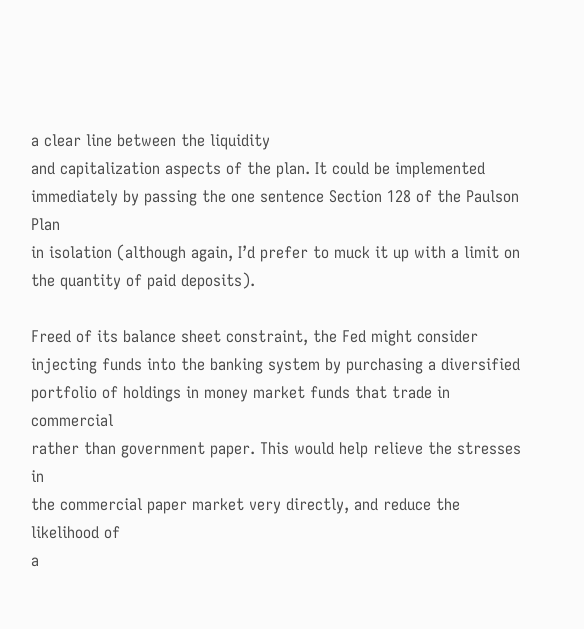a clear line between the liquidity
and capitalization aspects of the plan. It could be implemented
immediately by passing the one sentence Section 128 of the Paulson Plan
in isolation (although again, I’d prefer to muck it up with a limit on
the quantity of paid deposits).

Freed of its balance sheet constraint, the Fed might consider
injecting funds into the banking system by purchasing a diversified
portfolio of holdings in money market funds that trade in commercial
rather than government paper. This would help relieve the stresses in
the commercial paper market very directly, and reduce the likelihood of
a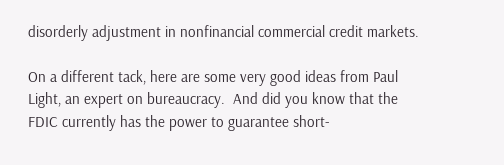disorderly adjustment in nonfinancial commercial credit markets.

On a different tack, here are some very good ideas from Paul Light, an expert on bureaucracy.  And did you know that the FDIC currently has the power to guarantee short-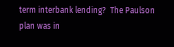term interbank lending?  The Paulson plan was in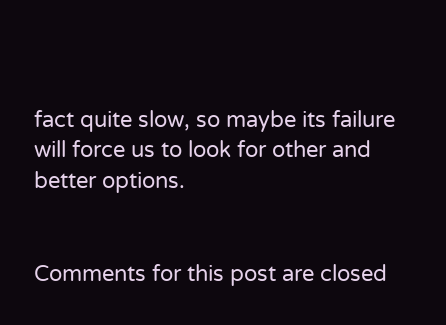fact quite slow, so maybe its failure will force us to look for other and better options.


Comments for this post are closed